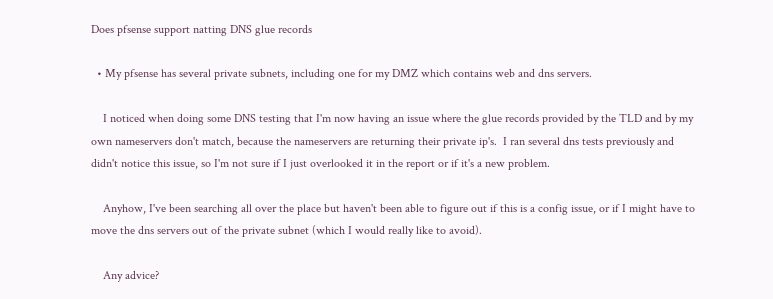Does pfsense support natting DNS glue records

  • My pfsense has several private subnets, including one for my DMZ which contains web and dns servers.

    I noticed when doing some DNS testing that I'm now having an issue where the glue records provided by the TLD and by my own nameservers don't match, because the nameservers are returning their private ip's.  I ran several dns tests previously and didn't notice this issue, so I'm not sure if I just overlooked it in the report or if it's a new problem.

    Anyhow, I've been searching all over the place but haven't been able to figure out if this is a config issue, or if I might have to move the dns servers out of the private subnet (which I would really like to avoid).

    Any advice?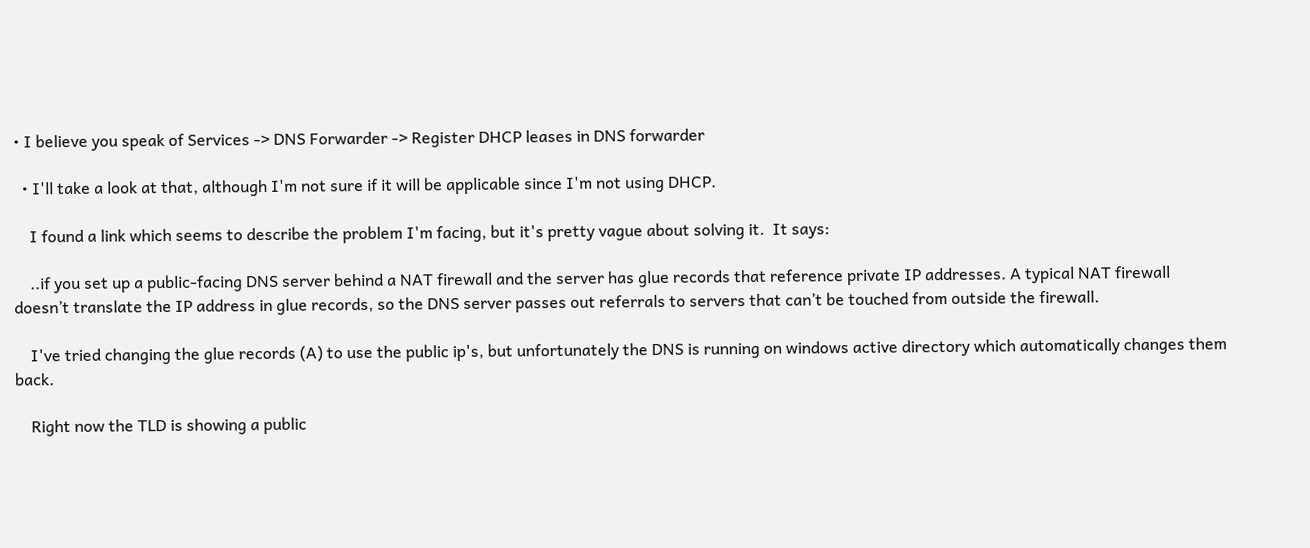• I believe you speak of Services -> DNS Forwarder -> Register DHCP leases in DNS forwarder

  • I'll take a look at that, although I'm not sure if it will be applicable since I'm not using DHCP.

    I found a link which seems to describe the problem I'm facing, but it's pretty vague about solving it.  It says:

    ..if you set up a public-facing DNS server behind a NAT firewall and the server has glue records that reference private IP addresses. A typical NAT firewall doesn’t translate the IP address in glue records, so the DNS server passes out referrals to servers that can’t be touched from outside the firewall.

    I've tried changing the glue records (A) to use the public ip's, but unfortunately the DNS is running on windows active directory which automatically changes them back.

    Right now the TLD is showing a public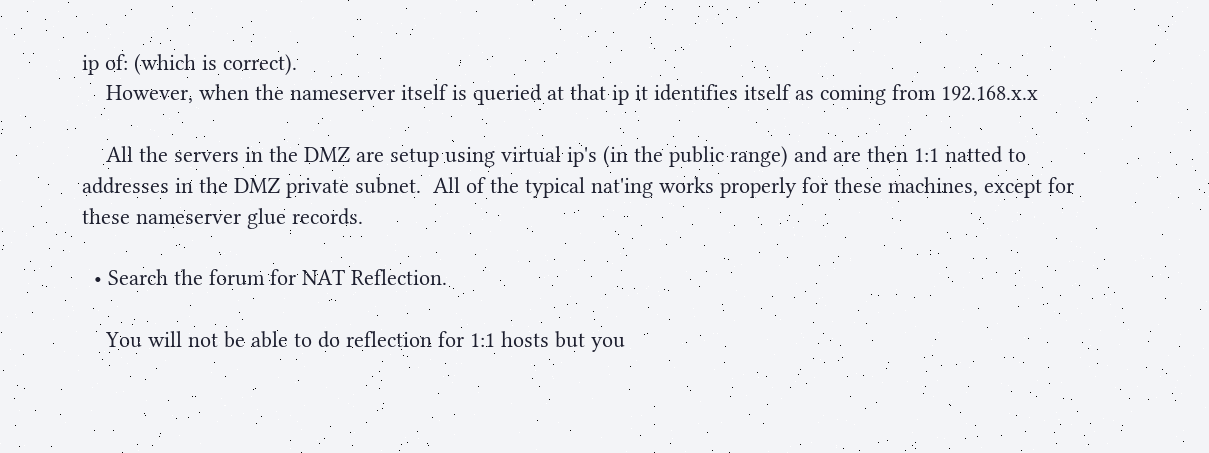ip of: (which is correct).
    However, when the nameserver itself is queried at that ip it identifies itself as coming from 192.168.x.x

    All the servers in the DMZ are setup using virtual ip's (in the public range) and are then 1:1 natted to addresses in the DMZ private subnet.  All of the typical nat'ing works properly for these machines, except for these nameserver glue records.

  • Search the forum for NAT Reflection.

    You will not be able to do reflection for 1:1 hosts but you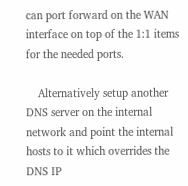can port forward on the WAN interface on top of the 1:1 items for the needed ports.

    Alternatively setup another DNS server on the internal network and point the internal hosts to it which overrides the DNS IP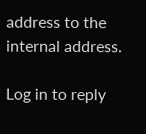address to the internal address.

Log in to reply